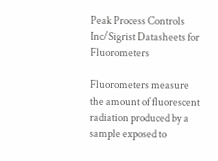Peak Process Controls Inc/Sigrist Datasheets for Fluorometers

Fluorometers measure the amount of fluorescent radiation produced by a sample exposed to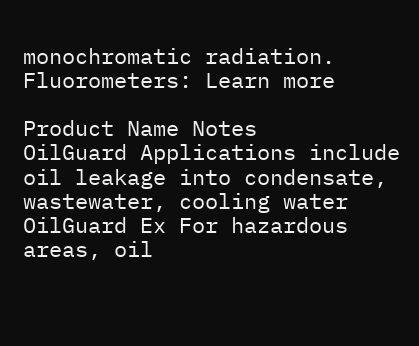monochromatic radiation.
Fluorometers: Learn more

Product Name Notes
OilGuard Applications include oil leakage into condensate, wastewater, cooling water
OilGuard Ex For hazardous areas, oil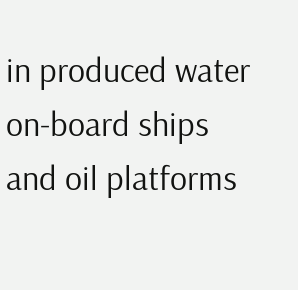in produced water on-board ships and oil platforms